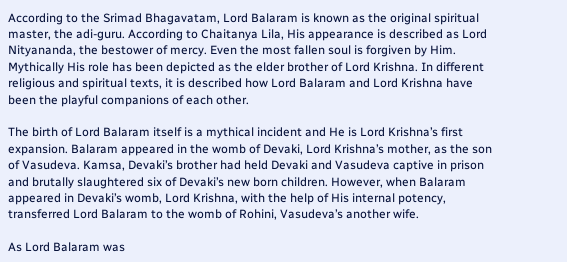According to the Srimad Bhagavatam, Lord Balaram is known as the original spiritual master, the adi-guru. According to Chaitanya Lila, His appearance is described as Lord Nityananda, the bestower of mercy. Even the most fallen soul is forgiven by Him. Mythically His role has been depicted as the elder brother of Lord Krishna. In different religious and spiritual texts, it is described how Lord Balaram and Lord Krishna have been the playful companions of each other.

The birth of Lord Balaram itself is a mythical incident and He is Lord Krishna’s first expansion. Balaram appeared in the womb of Devaki, Lord Krishna’s mother, as the son of Vasudeva. Kamsa, Devaki’s brother had held Devaki and Vasudeva captive in prison and brutally slaughtered six of Devaki’s new born children. However, when Balaram appeared in Devaki’s womb, Lord Krishna, with the help of His internal potency, transferred Lord Balaram to the womb of Rohini, Vasudeva’s another wife.

As Lord Balaram was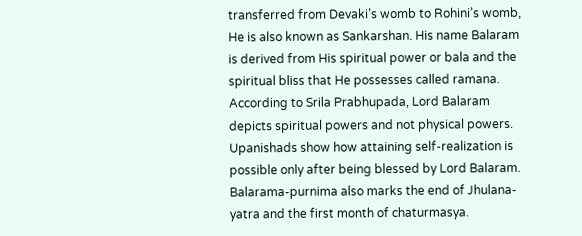transferred from Devaki’s womb to Rohini’s womb, He is also known as Sankarshan. His name Balaram is derived from His spiritual power or bala and the spiritual bliss that He possesses called ramana. According to Srila Prabhupada, Lord Balaram depicts spiritual powers and not physical powers. Upanishads show how attaining self-realization is possible only after being blessed by Lord Balaram. Balarama-purnima also marks the end of Jhulana-yatra and the first month of chaturmasya.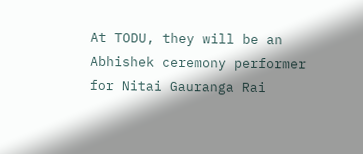At TODU, they will be an Abhishek ceremony performer for Nitai Gauranga Rai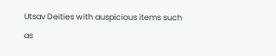Utsav Deities with auspicious items such as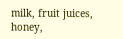milk, fruit juices, honey,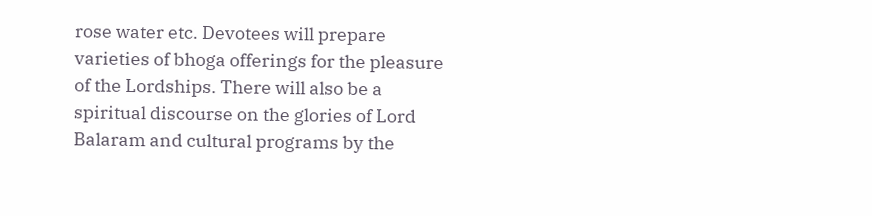rose water etc. Devotees will prepare varieties of bhoga offerings for the pleasure of the Lordships. There will also be a spiritual discourse on the glories of Lord Balaram and cultural programs by the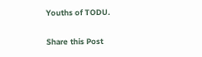Youths of TODU.

Share this Post